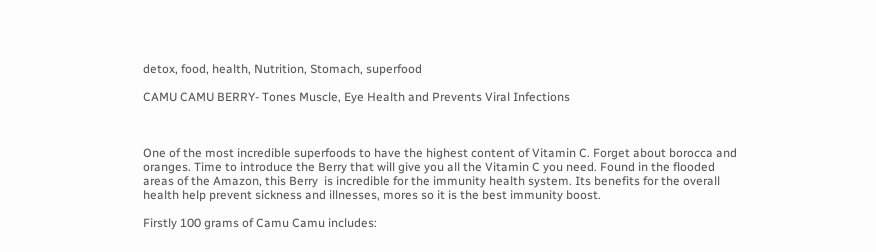detox, food, health, Nutrition, Stomach, superfood

CAMU CAMU BERRY- Tones Muscle, Eye Health and Prevents Viral Infections



One of the most incredible superfoods to have the highest content of Vitamin C. Forget about borocca and oranges. Time to introduce the Berry that will give you all the Vitamin C you need. Found in the flooded areas of the Amazon, this Berry  is incredible for the immunity health system. Its benefits for the overall health help prevent sickness and illnesses, mores so it is the best immunity boost.

Firstly 100 grams of Camu Camu includes: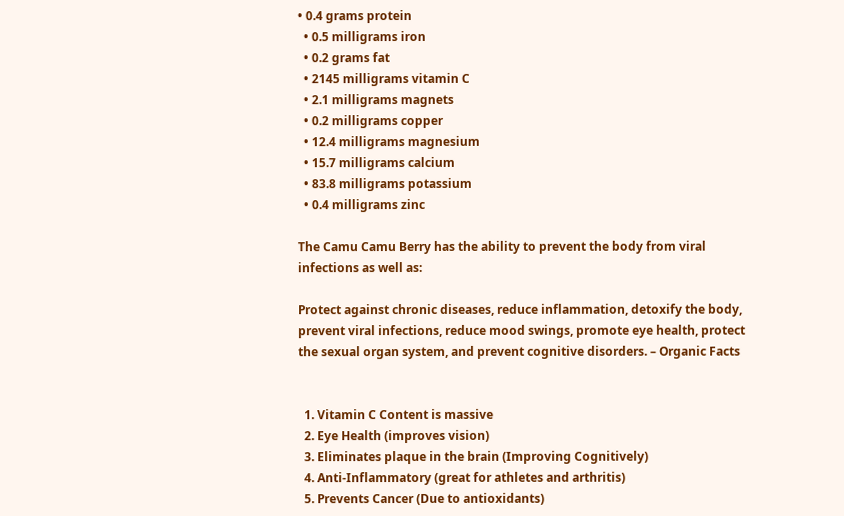• 0.4 grams protein
  • 0.5 milligrams iron
  • 0.2 grams fat
  • 2145 milligrams vitamin C
  • 2.1 milligrams magnets
  • 0.2 milligrams copper
  • 12.4 milligrams magnesium
  • 15.7 milligrams calcium
  • 83.8 milligrams potassium
  • 0.4 milligrams zinc

The Camu Camu Berry has the ability to prevent the body from viral infections as well as:

Protect against chronic diseases, reduce inflammation, detoxify the body, prevent viral infections, reduce mood swings, promote eye health, protect the sexual organ system, and prevent cognitive disorders. – Organic Facts


  1. Vitamin C Content is massive
  2. Eye Health (improves vision)
  3. Eliminates plaque in the brain (Improving Cognitively)
  4. Anti-Inflammatory (great for athletes and arthritis)
  5. Prevents Cancer (Due to antioxidants)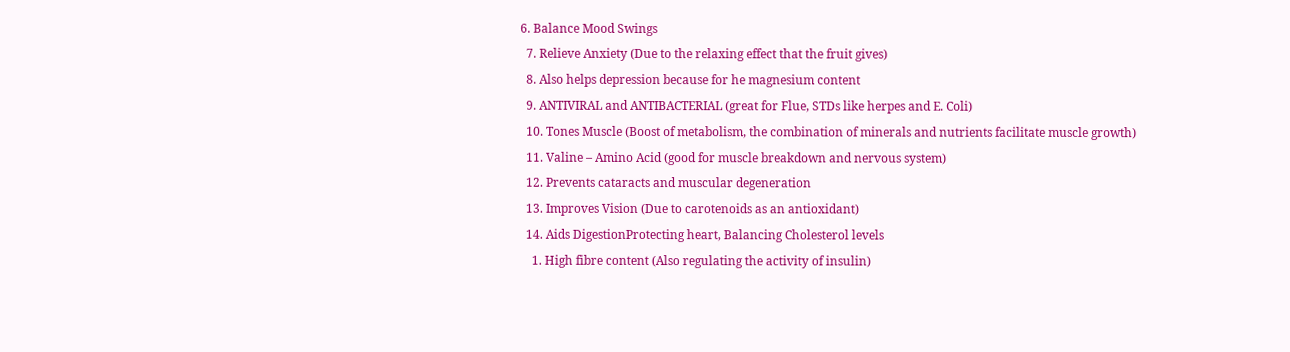6. Balance Mood Swings
  7. Relieve Anxiety (Due to the relaxing effect that the fruit gives)
  8. Also helps depression because for he magnesium content
  9. ANTIVIRAL and ANTIBACTERIAL (great for Flue, STDs like herpes and E. Coli)
  10. Tones Muscle (Boost of metabolism, the combination of minerals and nutrients facilitate muscle growth)
  11. Valine – Amino Acid (good for muscle breakdown and nervous system)
  12. Prevents cataracts and muscular degeneration
  13. Improves Vision (Due to carotenoids as an antioxidant)
  14. Aids DigestionProtecting heart, Balancing Cholesterol levels
    1. High fibre content (Also regulating the activity of insulin)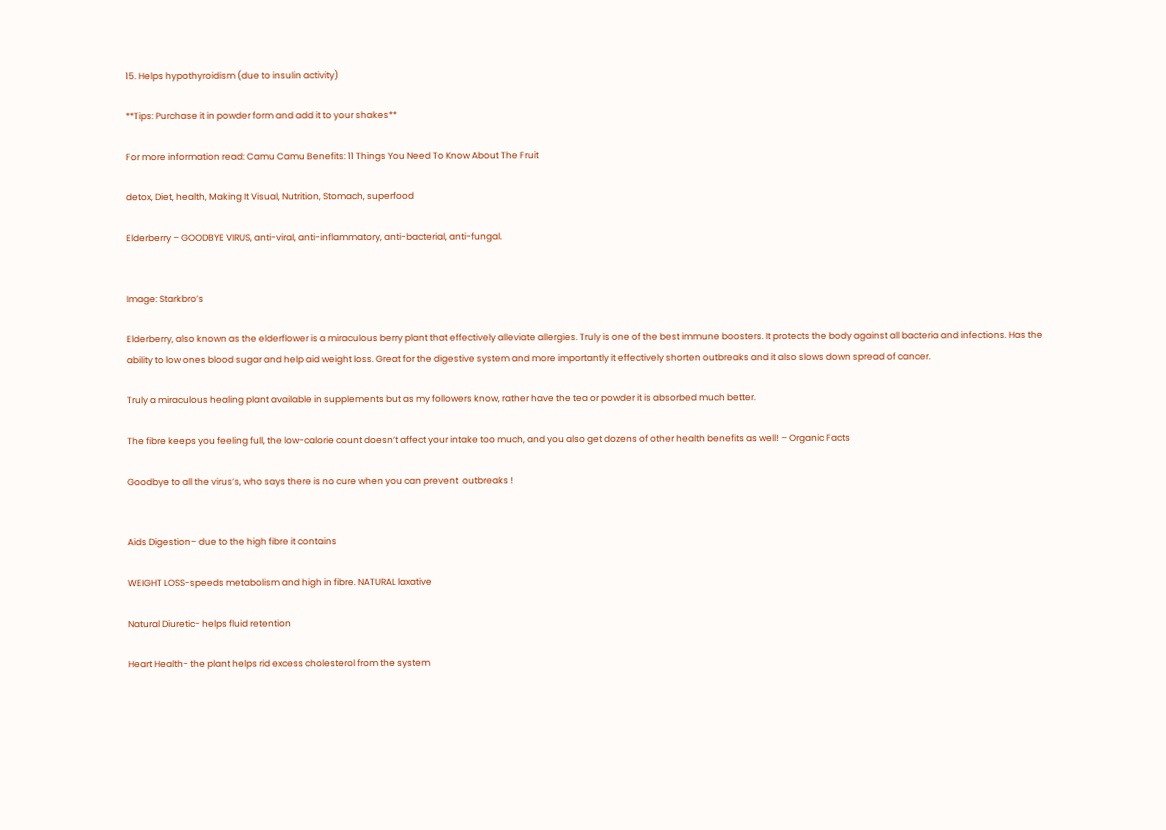15. Helps hypothyroidism (due to insulin activity)

**Tips: Purchase it in powder form and add it to your shakes**

For more information read: Camu Camu Benefits: 11 Things You Need To Know About The Fruit

detox, Diet, health, Making It Visual, Nutrition, Stomach, superfood

Elderberry – GOODBYE VIRUS, anti-viral, anti-inflammatory, anti-bacterial, anti-fungal.


Image: Starkbro’s

Elderberry, also known as the elderflower is a miraculous berry plant that effectively alleviate allergies. Truly is one of the best immune boosters. It protects the body against all bacteria and infections. Has the ability to low ones blood sugar and help aid weight loss. Great for the digestive system and more importantly it effectively shorten outbreaks and it also slows down spread of cancer.

Truly a miraculous healing plant available in supplements but as my followers know, rather have the tea or powder it is absorbed much better.

The fibre keeps you feeling full, the low-calorie count doesn’t affect your intake too much, and you also get dozens of other health benefits as well! – Organic Facts

Goodbye to all the virus’s, who says there is no cure when you can prevent  outbreaks !


Aids Digestion– due to the high fibre it contains

WEIGHT LOSS-speeds metabolism and high in fibre. NATURAL laxative

Natural Diuretic- helps fluid retention

Heart Health- the plant helps rid excess cholesterol from the system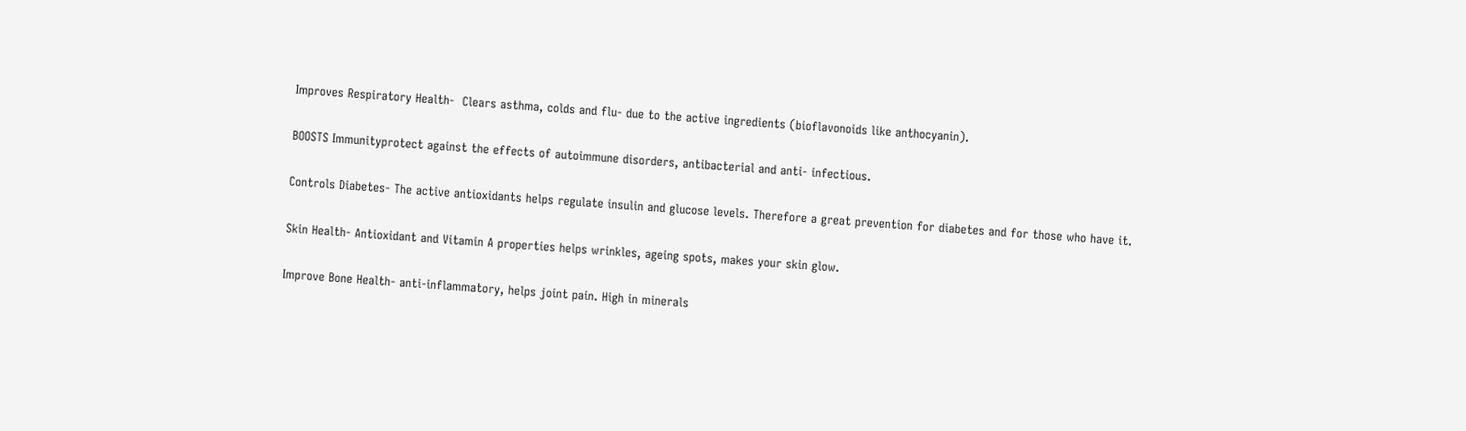Improves Respiratory Health-  Clears asthma, colds and flu- due to the active ingredients (bioflavonoids like anthocyanin).

BOOSTS Immunityprotect against the effects of autoimmune disorders, antibacterial and anti- infectious.

Controls Diabetes- The active antioxidants helps regulate insulin and glucose levels. Therefore a great prevention for diabetes and for those who have it.

Skin Health- Antioxidant and Vitamin A properties helps wrinkles, ageing spots, makes your skin glow.

Improve Bone Health- anti-inflammatory, helps joint pain. High in minerals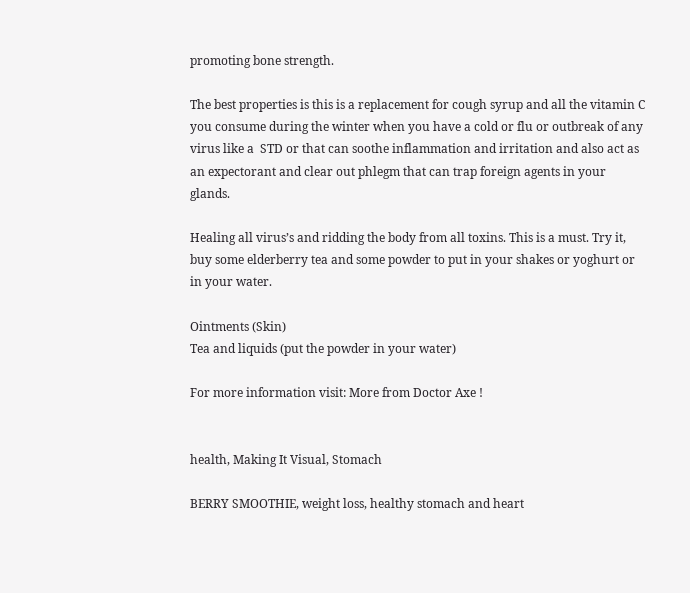promoting bone strength.

The best properties is this is a replacement for cough syrup and all the vitamin C you consume during the winter when you have a cold or flu or outbreak of any virus like a  STD or that can soothe inflammation and irritation and also act as an expectorant and clear out phlegm that can trap foreign agents in your glands.

Healing all virus’s and ridding the body from all toxins. This is a must. Try it, buy some elderberry tea and some powder to put in your shakes or yoghurt or in your water.

Ointments (Skin)
Tea and liquids (put the powder in your water)

For more information visit: More from Doctor Axe !


health, Making It Visual, Stomach

BERRY SMOOTHIE, weight loss, healthy stomach and heart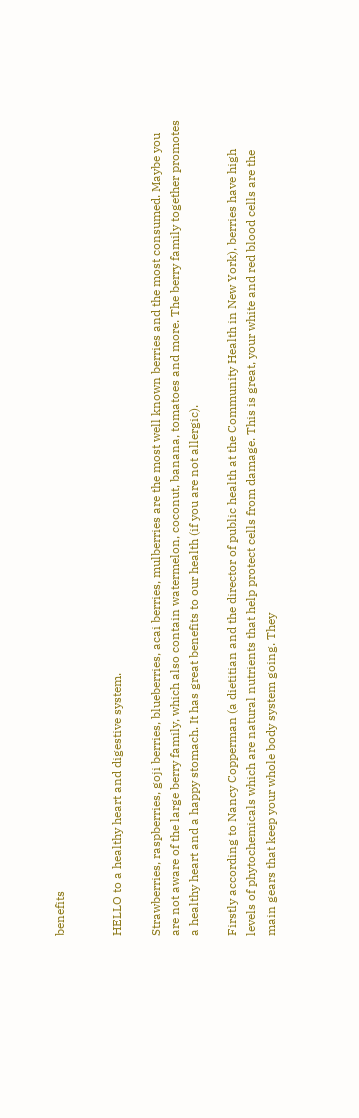benefits


HELLO to a healthy heart and digestive system.

Strawberries, raspberries, goji berries, blueberries, acai berries, mulberries are the most well known berries and the most consumed. Maybe you are not aware of the large berry family, which also contain watermelon, coconut, banana, tomatoes and more. The berry family together promotes a healthy heart and a happy stomach. It has great benefits to our health (if you are not allergic).

Firstly according to Nancy Copperman (a dietitian and the director of public health at the Community Health in New York), berries have high levels of phytochemicals which are natural nutrients that help protect cells from damage. This is great, your white and red blood cells are the main gears that keep your whole body system going. They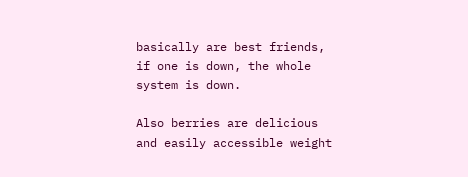basically are best friends, if one is down, the whole system is down.

Also berries are delicious and easily accessible weight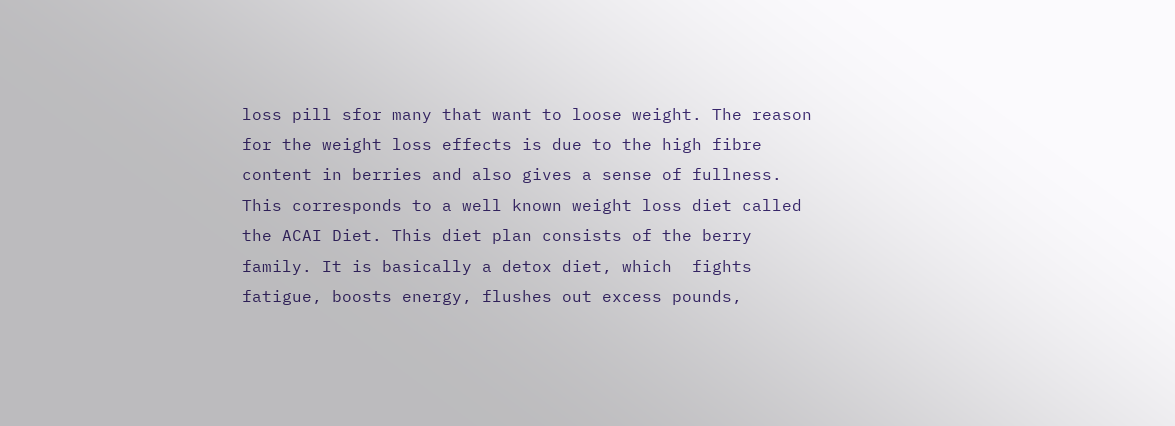loss pill sfor many that want to loose weight. The reason for the weight loss effects is due to the high fibre content in berries and also gives a sense of fullness. This corresponds to a well known weight loss diet called the ACAI Diet. This diet plan consists of the berry family. It is basically a detox diet, which  fights fatigue, boosts energy, flushes out excess pounds,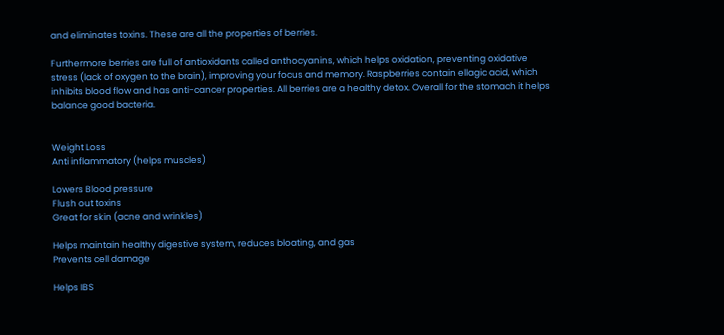and eliminates toxins. These are all the properties of berries.

Furthermore berries are full of antioxidants called anthocyanins, which helps oxidation, preventing oxidative stress (lack of oxygen to the brain), improving your focus and memory. Raspberries contain ellagic acid, which inhibits blood flow and has anti-cancer properties. All berries are a healthy detox. Overall for the stomach it helps balance good bacteria.


Weight Loss
Anti inflammatory (helps muscles)

Lowers Blood pressure
Flush out toxins
Great for skin (acne and wrinkles)

Helps maintain healthy digestive system, reduces bloating, and gas
Prevents cell damage

Helps IBS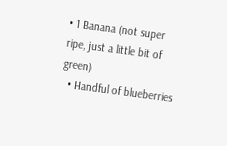• 1 Banana (not super ripe, just a little bit of green)
  • Handful of blueberries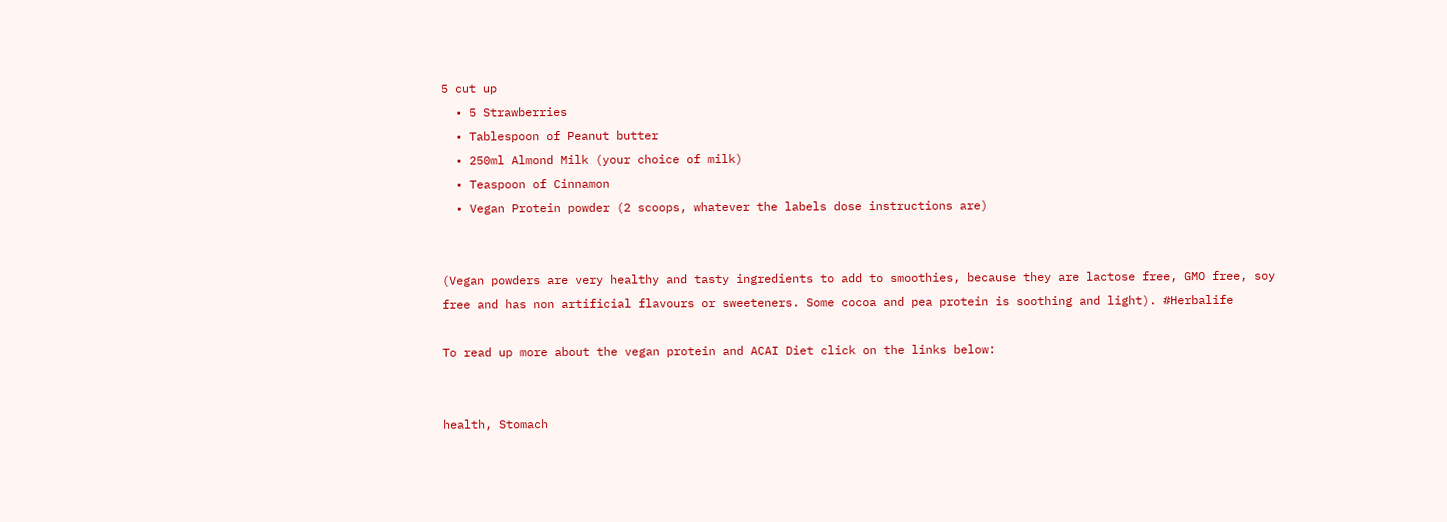5 cut up
  • 5 Strawberries
  • Tablespoon of Peanut butter
  • 250ml Almond Milk (your choice of milk)
  • Teaspoon of Cinnamon
  • Vegan Protein powder (2 scoops, whatever the labels dose instructions are)


(Vegan powders are very healthy and tasty ingredients to add to smoothies, because they are lactose free, GMO free, soy free and has non artificial flavours or sweeteners. Some cocoa and pea protein is soothing and light). #Herbalife

To read up more about the vegan protein and ACAI Diet click on the links below:


health, Stomach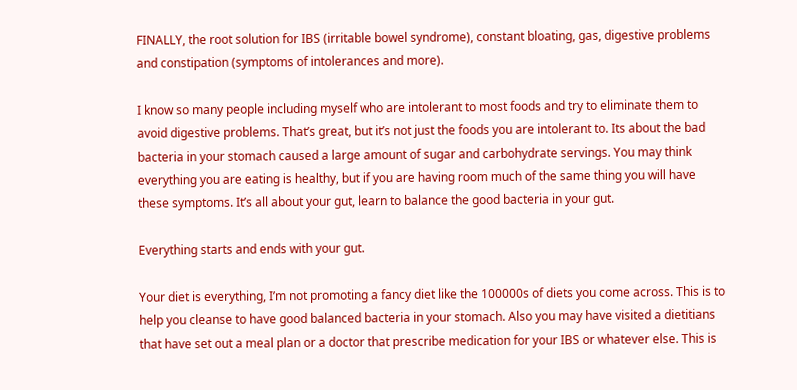FINALLY, the root solution for IBS (irritable bowel syndrome), constant bloating, gas, digestive problems and constipation (symptoms of intolerances and more).

I know so many people including myself who are intolerant to most foods and try to eliminate them to avoid digestive problems. That’s great, but it’s not just the foods you are intolerant to. Its about the bad bacteria in your stomach caused a large amount of sugar and carbohydrate servings. You may think everything you are eating is healthy, but if you are having room much of the same thing you will have these symptoms. It’s all about your gut, learn to balance the good bacteria in your gut.

Everything starts and ends with your gut.

Your diet is everything, I’m not promoting a fancy diet like the 100000s of diets you come across. This is to help you cleanse to have good balanced bacteria in your stomach. Also you may have visited a dietitians that have set out a meal plan or a doctor that prescribe medication for your IBS or whatever else. This is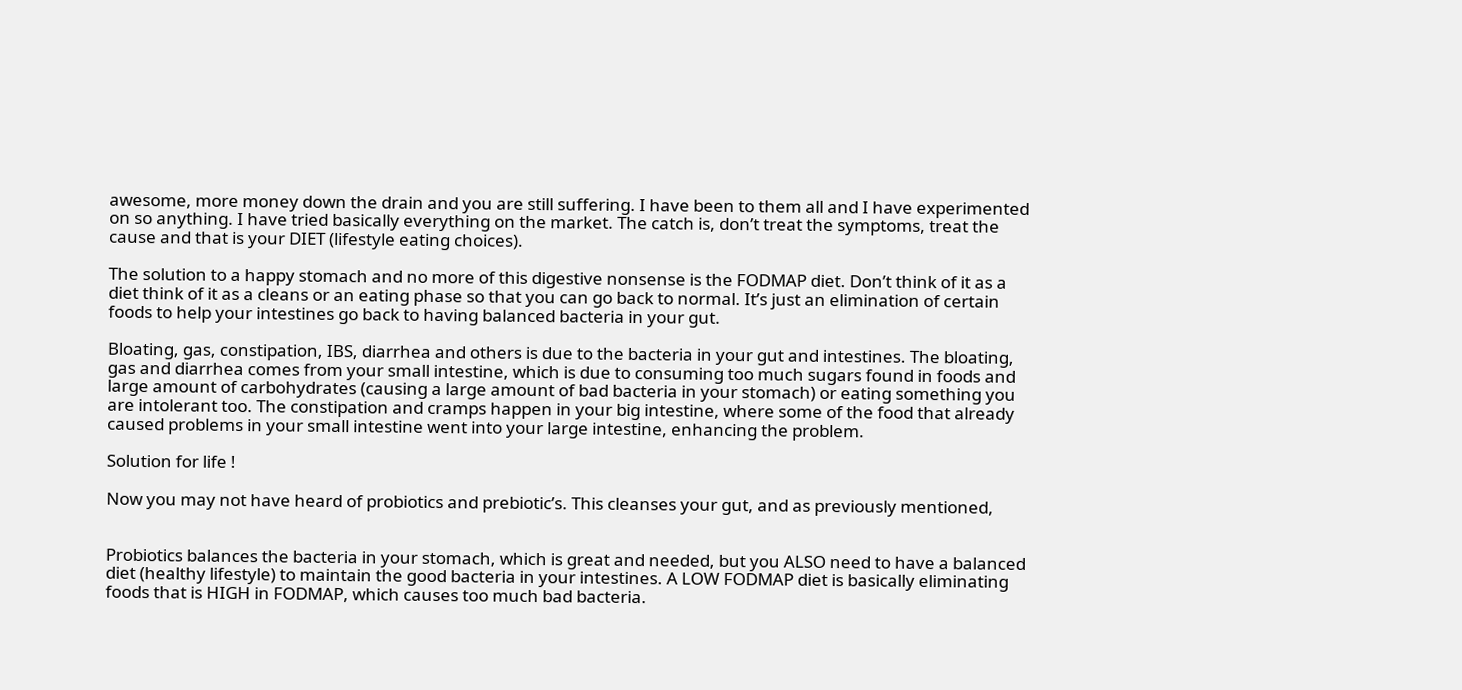awesome, more money down the drain and you are still suffering. I have been to them all and I have experimented on so anything. I have tried basically everything on the market. The catch is, don’t treat the symptoms, treat the cause and that is your DIET (lifestyle eating choices).

The solution to a happy stomach and no more of this digestive nonsense is the FODMAP diet. Don’t think of it as a diet think of it as a cleans or an eating phase so that you can go back to normal. It’s just an elimination of certain foods to help your intestines go back to having balanced bacteria in your gut.

Bloating, gas, constipation, IBS, diarrhea and others is due to the bacteria in your gut and intestines. The bloating, gas and diarrhea comes from your small intestine, which is due to consuming too much sugars found in foods and large amount of carbohydrates (causing a large amount of bad bacteria in your stomach) or eating something you are intolerant too. The constipation and cramps happen in your big intestine, where some of the food that already caused problems in your small intestine went into your large intestine, enhancing the problem.

Solution for life !

Now you may not have heard of probiotics and prebiotic’s. This cleanses your gut, and as previously mentioned,


Probiotics balances the bacteria in your stomach, which is great and needed, but you ALSO need to have a balanced  diet (healthy lifestyle) to maintain the good bacteria in your intestines. A LOW FODMAP diet is basically eliminating foods that is HIGH in FODMAP, which causes too much bad bacteria.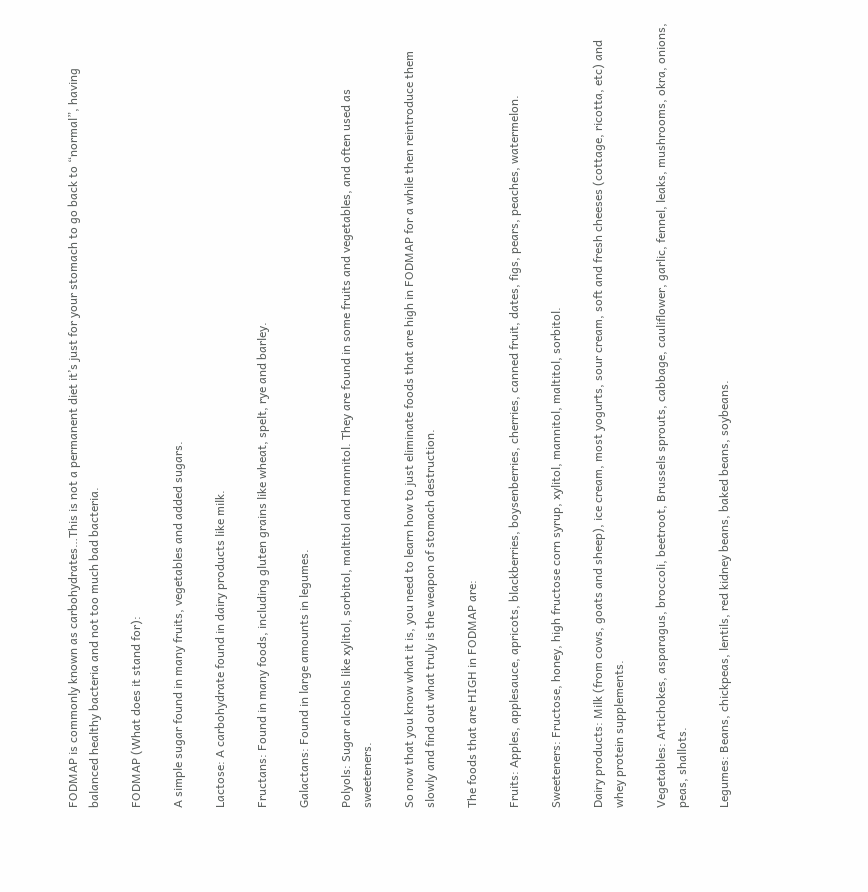FODMAP is commonly known as carbohydrates…This is not a permanent diet it’s just for your stomach to go back to “normal”, having balanced healthy bacteria and not too much bad bacteria.

FODMAP (What does it stand for):

A simple sugar found in many fruits, vegetables and added sugars.

Lactose: A carbohydrate found in dairy products like milk.

Fructans: Found in many foods, including gluten grains like wheat, spelt, rye and barley.

Galactans: Found in large amounts in legumes.

Polyols: Sugar alcohols like xylitol, sorbitol, maltitol and mannitol. They are found in some fruits and vegetables, and often used as sweeteners.

So now that you know what it is, you need to learn how to just eliminate foods that are high in FODMAP for a while then reintroduce them slowly and find out what truly is the weapon of stomach destruction.

The foods that are HIGH in FODMAP are:

Fruits: Apples, applesauce, apricots, blackberries, boysenberries, cherries, canned fruit, dates, figs, pears, peaches, watermelon.

Sweeteners: Fructose, honey, high fructose corn syrup, xylitol, mannitol, maltitol, sorbitol.

Dairy products: Milk (from cows, goats and sheep), ice cream, most yogurts, sour cream, soft and fresh cheeses (cottage, ricotta, etc) and whey protein supplements.

Vegetables: Artichokes, asparagus, broccoli, beetroot, Brussels sprouts, cabbage, cauliflower, garlic, fennel, leaks, mushrooms, okra, onions, peas, shallots.

Legumes: Beans, chickpeas, lentils, red kidney beans, baked beans, soybeans.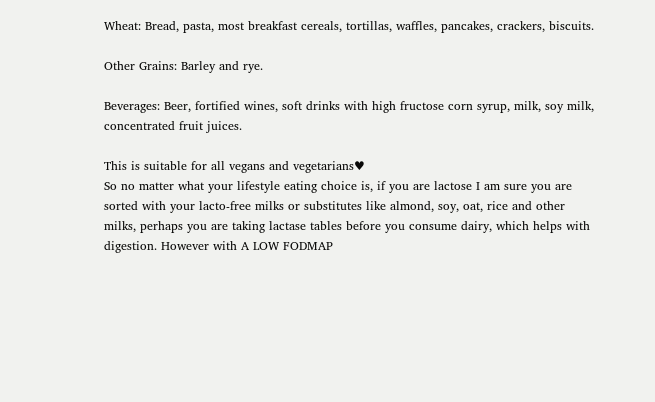Wheat: Bread, pasta, most breakfast cereals, tortillas, waffles, pancakes, crackers, biscuits.

Other Grains: Barley and rye.

Beverages: Beer, fortified wines, soft drinks with high fructose corn syrup, milk, soy milk, concentrated fruit juices.

This is suitable for all vegans and vegetarians♥
So no matter what your lifestyle eating choice is, if you are lactose I am sure you are sorted with your lacto-free milks or substitutes like almond, soy, oat, rice and other milks, perhaps you are taking lactase tables before you consume dairy, which helps with digestion. However with A LOW FODMAP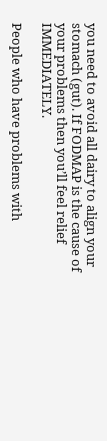you need to avoid all dairy to align your stomach (gut). If FODMAP is the cause of your problems then you’ll feel relief IMMEDIATELY.

People who have problems with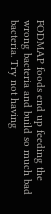FODMAP foods end up feeding the wrong bacteria and build so much bad bacteria. Try not having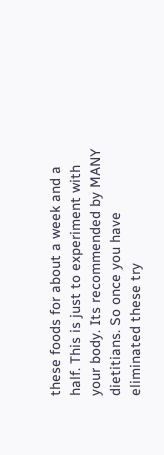these foods for about a week and a half. This is just to experiment with your body. Its recommended by MANY dietitians. So once you have eliminated these try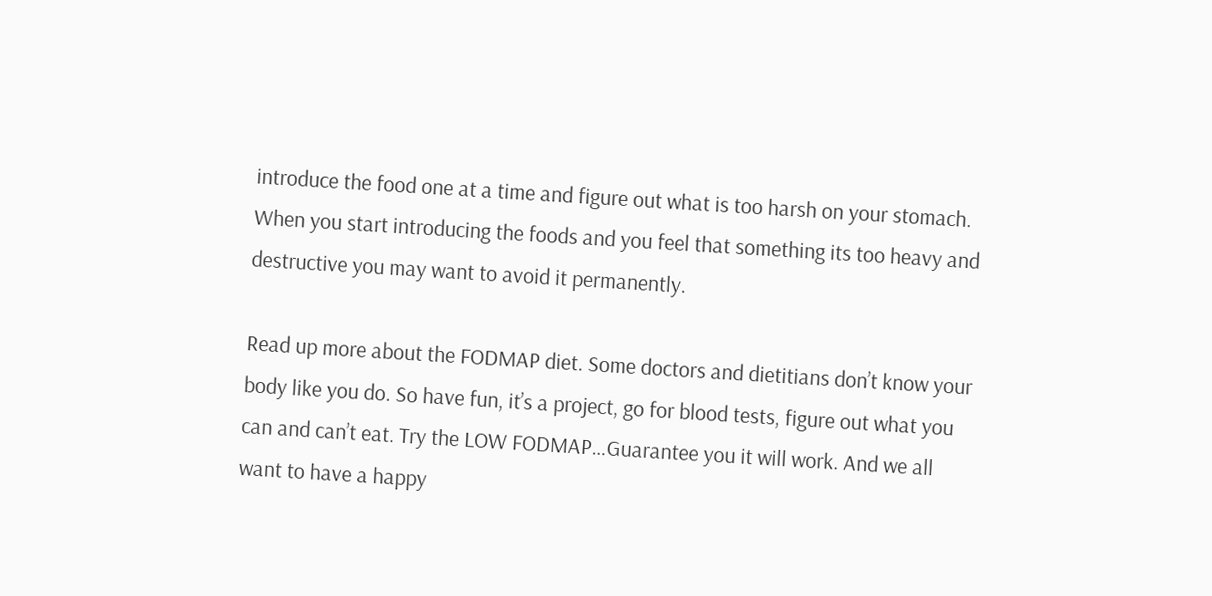introduce the food one at a time and figure out what is too harsh on your stomach. When you start introducing the foods and you feel that something its too heavy and destructive you may want to avoid it permanently.

Read up more about the FODMAP diet. Some doctors and dietitians don’t know your body like you do. So have fun, it’s a project, go for blood tests, figure out what you can and can’t eat. Try the LOW FODMAP…Guarantee you it will work. And we all want to have a happy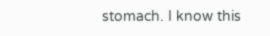stomach. I know this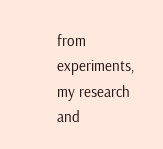from experiments, my research and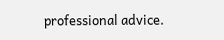professional advice.